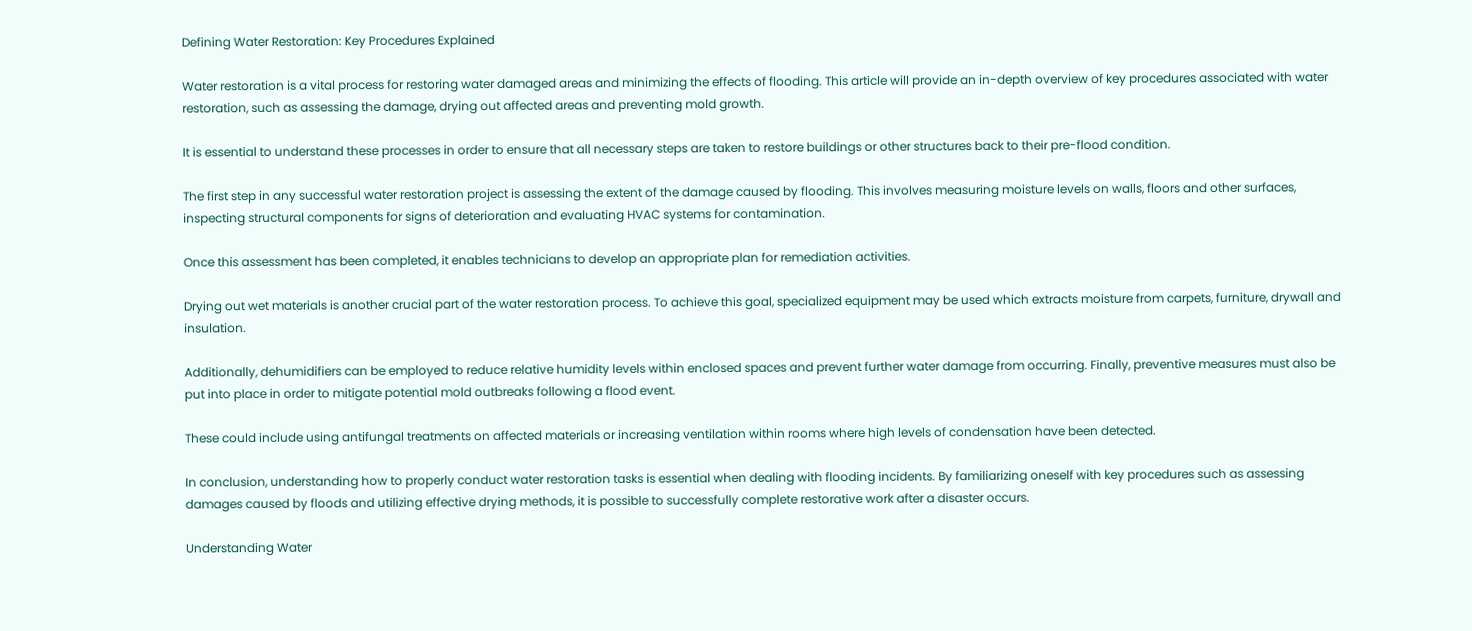Defining Water Restoration: Key Procedures Explained

Water restoration is a vital process for restoring water damaged areas and minimizing the effects of flooding. This article will provide an in-depth overview of key procedures associated with water restoration, such as assessing the damage, drying out affected areas and preventing mold growth.

It is essential to understand these processes in order to ensure that all necessary steps are taken to restore buildings or other structures back to their pre-flood condition.

The first step in any successful water restoration project is assessing the extent of the damage caused by flooding. This involves measuring moisture levels on walls, floors and other surfaces, inspecting structural components for signs of deterioration and evaluating HVAC systems for contamination.

Once this assessment has been completed, it enables technicians to develop an appropriate plan for remediation activities.

Drying out wet materials is another crucial part of the water restoration process. To achieve this goal, specialized equipment may be used which extracts moisture from carpets, furniture, drywall and insulation.

Additionally, dehumidifiers can be employed to reduce relative humidity levels within enclosed spaces and prevent further water damage from occurring. Finally, preventive measures must also be put into place in order to mitigate potential mold outbreaks following a flood event.

These could include using antifungal treatments on affected materials or increasing ventilation within rooms where high levels of condensation have been detected.

In conclusion, understanding how to properly conduct water restoration tasks is essential when dealing with flooding incidents. By familiarizing oneself with key procedures such as assessing damages caused by floods and utilizing effective drying methods, it is possible to successfully complete restorative work after a disaster occurs.

Understanding Water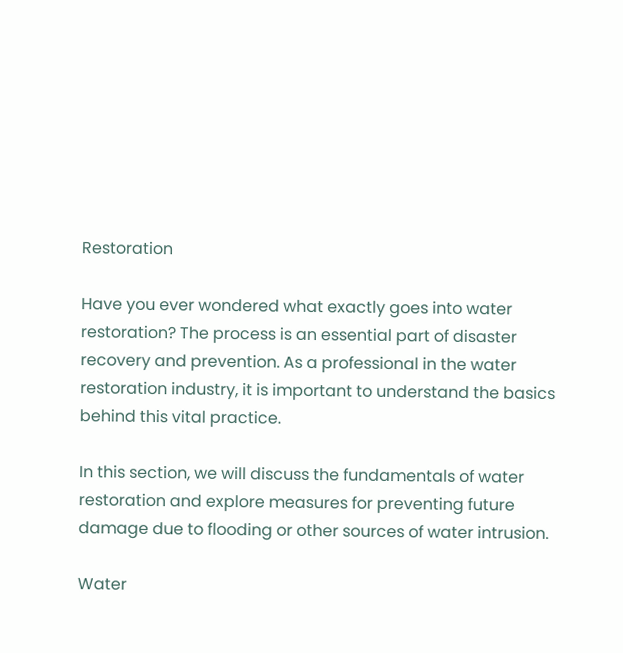Restoration

Have you ever wondered what exactly goes into water restoration? The process is an essential part of disaster recovery and prevention. As a professional in the water restoration industry, it is important to understand the basics behind this vital practice.

In this section, we will discuss the fundamentals of water restoration and explore measures for preventing future damage due to flooding or other sources of water intrusion.

Water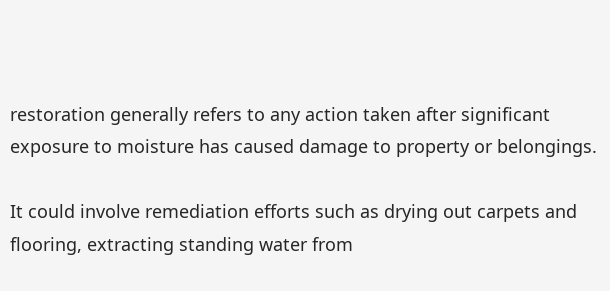restoration generally refers to any action taken after significant exposure to moisture has caused damage to property or belongings.

It could involve remediation efforts such as drying out carpets and flooring, extracting standing water from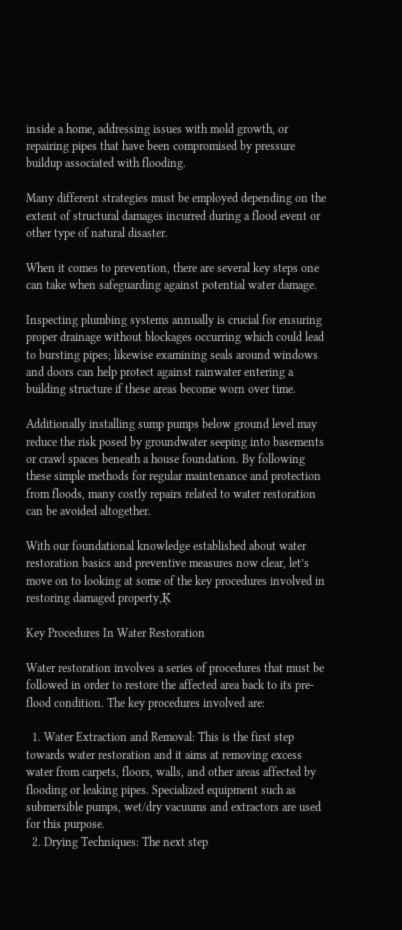inside a home, addressing issues with mold growth, or repairing pipes that have been compromised by pressure buildup associated with flooding.

Many different strategies must be employed depending on the extent of structural damages incurred during a flood event or other type of natural disaster.

When it comes to prevention, there are several key steps one can take when safeguarding against potential water damage.

Inspecting plumbing systems annually is crucial for ensuring proper drainage without blockages occurring which could lead to bursting pipes; likewise examining seals around windows and doors can help protect against rainwater entering a building structure if these areas become worn over time.

Additionally installing sump pumps below ground level may reduce the risk posed by groundwater seeping into basements or crawl spaces beneath a house foundation. By following these simple methods for regular maintenance and protection from floods, many costly repairs related to water restoration can be avoided altogether.

With our foundational knowledge established about water restoration basics and preventive measures now clear, let’s move on to looking at some of the key procedures involved in restoring damaged property‚Ķ

Key Procedures In Water Restoration

Water restoration involves a series of procedures that must be followed in order to restore the affected area back to its pre-flood condition. The key procedures involved are:

  1. Water Extraction and Removal: This is the first step towards water restoration and it aims at removing excess water from carpets, floors, walls, and other areas affected by flooding or leaking pipes. Specialized equipment such as submersible pumps, wet/dry vacuums and extractors are used for this purpose.
  2. Drying Techniques: The next step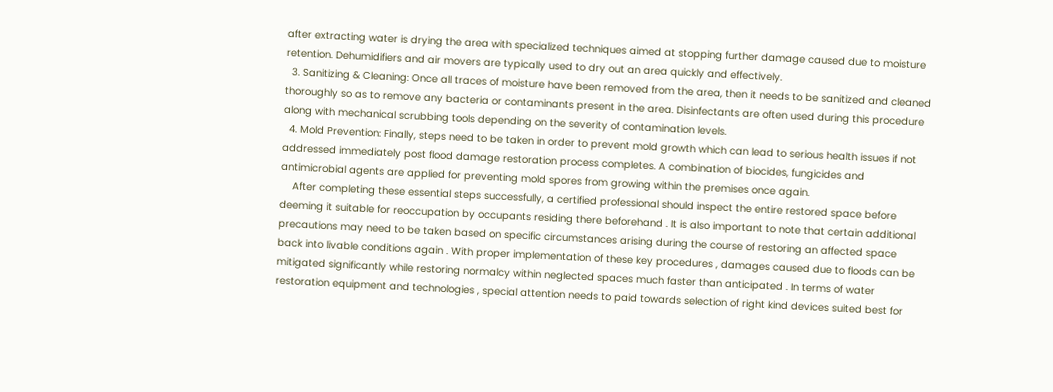after extracting water is drying the area with specialized techniques aimed at stopping further damage caused due to moisture retention. Dehumidifiers and air movers are typically used to dry out an area quickly and effectively.
  3. Sanitizing & Cleaning: Once all traces of moisture have been removed from the area, then it needs to be sanitized and cleaned thoroughly so as to remove any bacteria or contaminants present in the area. Disinfectants are often used during this procedure along with mechanical scrubbing tools depending on the severity of contamination levels.
  4. Mold Prevention: Finally, steps need to be taken in order to prevent mold growth which can lead to serious health issues if not addressed immediately post flood damage restoration process completes. A combination of biocides, fungicides and antimicrobial agents are applied for preventing mold spores from growing within the premises once again.
    After completing these essential steps successfully, a certified professional should inspect the entire restored space before deeming it suitable for reoccupation by occupants residing there beforehand . It is also important to note that certain additional precautions may need to be taken based on specific circumstances arising during the course of restoring an affected space back into livable conditions again . With proper implementation of these key procedures , damages caused due to floods can be mitigated significantly while restoring normalcy within neglected spaces much faster than anticipated . In terms of water restoration equipment and technologies , special attention needs to paid towards selection of right kind devices suited best for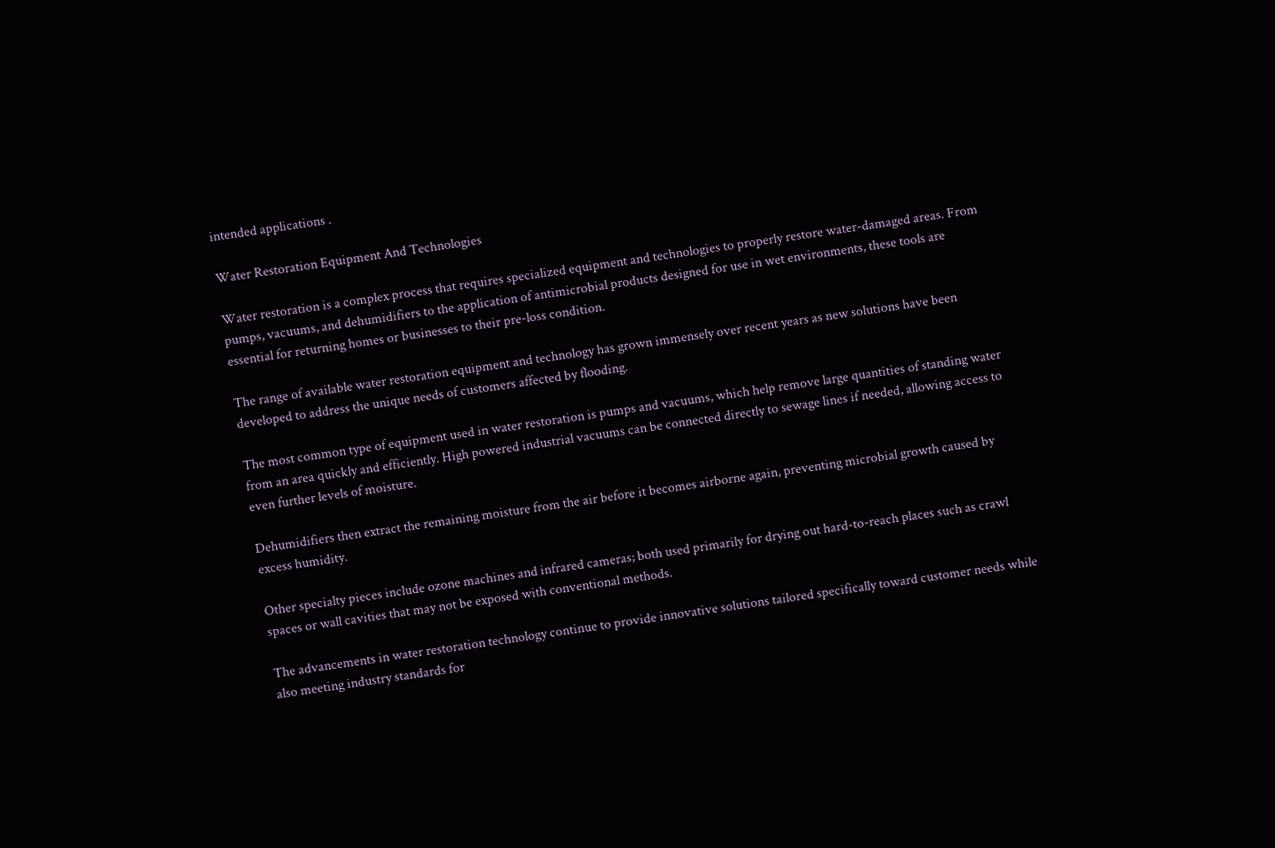intended applications .

Water Restoration Equipment And Technologies

Water restoration is a complex process that requires specialized equipment and technologies to properly restore water-damaged areas. From pumps, vacuums, and dehumidifiers to the application of antimicrobial products designed for use in wet environments, these tools are essential for returning homes or businesses to their pre-loss condition.

The range of available water restoration equipment and technology has grown immensely over recent years as new solutions have been developed to address the unique needs of customers affected by flooding.

The most common type of equipment used in water restoration is pumps and vacuums, which help remove large quantities of standing water from an area quickly and efficiently. High powered industrial vacuums can be connected directly to sewage lines if needed, allowing access to even further levels of moisture.

Dehumidifiers then extract the remaining moisture from the air before it becomes airborne again, preventing microbial growth caused by excess humidity.

Other specialty pieces include ozone machines and infrared cameras; both used primarily for drying out hard-to-reach places such as crawl spaces or wall cavities that may not be exposed with conventional methods.

The advancements in water restoration technology continue to provide innovative solutions tailored specifically toward customer needs while also meeting industry standards for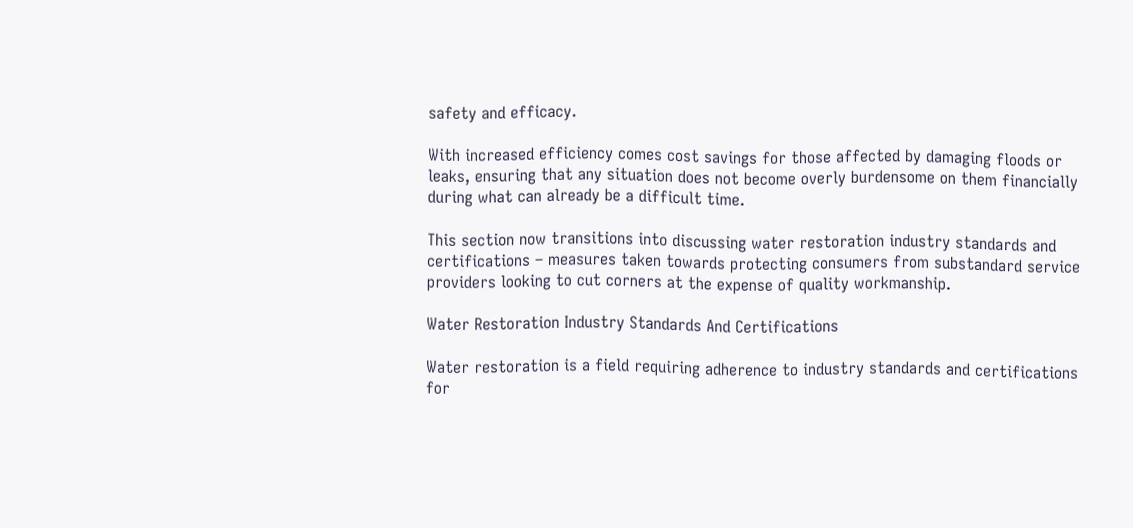safety and efficacy.

With increased efficiency comes cost savings for those affected by damaging floods or leaks, ensuring that any situation does not become overly burdensome on them financially during what can already be a difficult time.

This section now transitions into discussing water restoration industry standards and certifications – measures taken towards protecting consumers from substandard service providers looking to cut corners at the expense of quality workmanship.

Water Restoration Industry Standards And Certifications

Water restoration is a field requiring adherence to industry standards and certifications for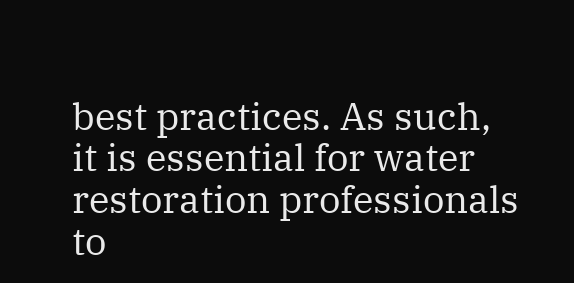best practices. As such, it is essential for water restoration professionals to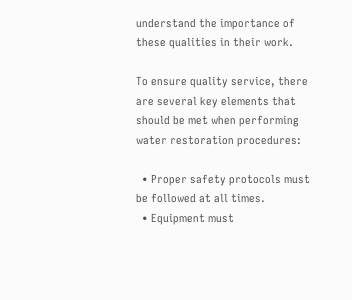understand the importance of these qualities in their work.

To ensure quality service, there are several key elements that should be met when performing water restoration procedures:

  • Proper safety protocols must be followed at all times.
  • Equipment must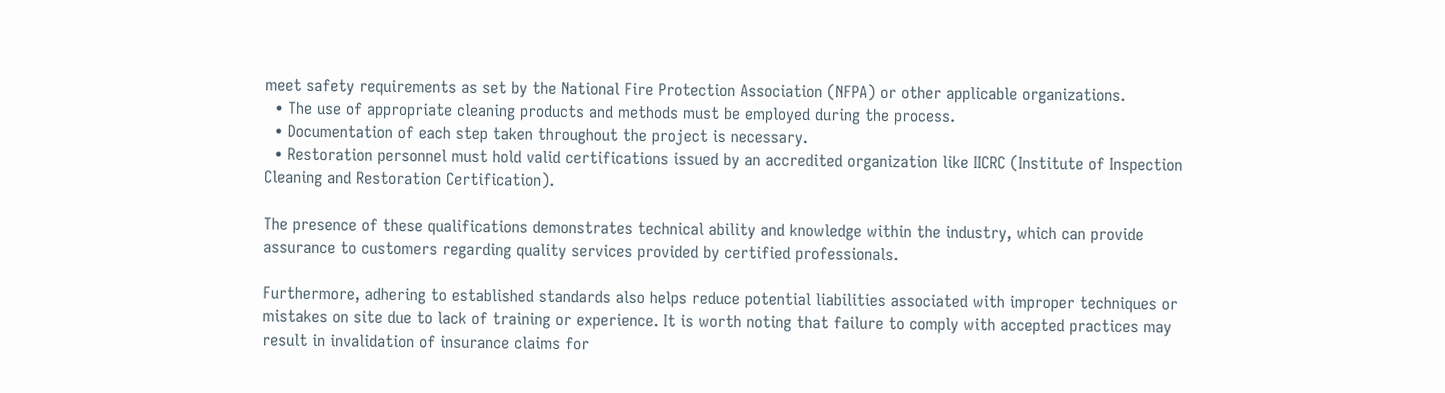meet safety requirements as set by the National Fire Protection Association (NFPA) or other applicable organizations.
  • The use of appropriate cleaning products and methods must be employed during the process.
  • Documentation of each step taken throughout the project is necessary.
  • Restoration personnel must hold valid certifications issued by an accredited organization like IICRC (Institute of Inspection Cleaning and Restoration Certification).

The presence of these qualifications demonstrates technical ability and knowledge within the industry, which can provide assurance to customers regarding quality services provided by certified professionals.

Furthermore, adhering to established standards also helps reduce potential liabilities associated with improper techniques or mistakes on site due to lack of training or experience. It is worth noting that failure to comply with accepted practices may result in invalidation of insurance claims for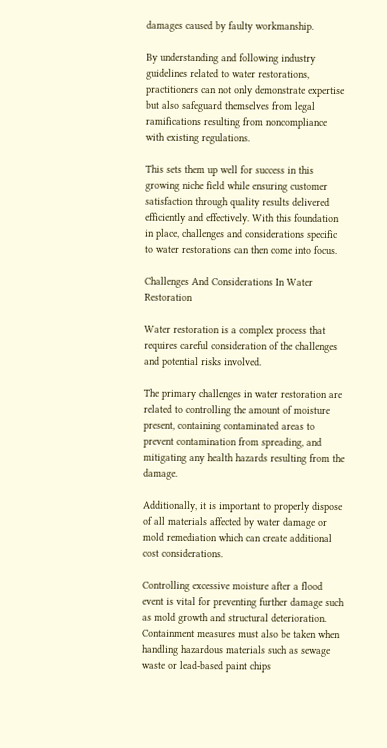damages caused by faulty workmanship.

By understanding and following industry guidelines related to water restorations, practitioners can not only demonstrate expertise but also safeguard themselves from legal ramifications resulting from noncompliance with existing regulations.

This sets them up well for success in this growing niche field while ensuring customer satisfaction through quality results delivered efficiently and effectively. With this foundation in place, challenges and considerations specific to water restorations can then come into focus.

Challenges And Considerations In Water Restoration

Water restoration is a complex process that requires careful consideration of the challenges and potential risks involved.

The primary challenges in water restoration are related to controlling the amount of moisture present, containing contaminated areas to prevent contamination from spreading, and mitigating any health hazards resulting from the damage.

Additionally, it is important to properly dispose of all materials affected by water damage or mold remediation which can create additional cost considerations.

Controlling excessive moisture after a flood event is vital for preventing further damage such as mold growth and structural deterioration. Containment measures must also be taken when handling hazardous materials such as sewage waste or lead-based paint chips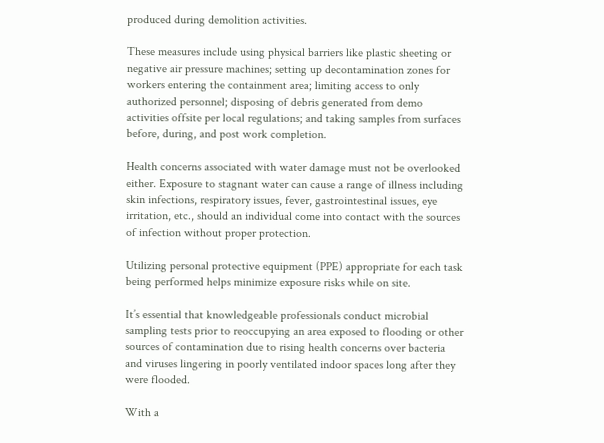produced during demolition activities.

These measures include using physical barriers like plastic sheeting or negative air pressure machines; setting up decontamination zones for workers entering the containment area; limiting access to only authorized personnel; disposing of debris generated from demo activities offsite per local regulations; and taking samples from surfaces before, during, and post work completion.

Health concerns associated with water damage must not be overlooked either. Exposure to stagnant water can cause a range of illness including skin infections, respiratory issues, fever, gastrointestinal issues, eye irritation, etc., should an individual come into contact with the sources of infection without proper protection.

Utilizing personal protective equipment (PPE) appropriate for each task being performed helps minimize exposure risks while on site.

It’s essential that knowledgeable professionals conduct microbial sampling tests prior to reoccupying an area exposed to flooding or other sources of contamination due to rising health concerns over bacteria and viruses lingering in poorly ventilated indoor spaces long after they were flooded.

With a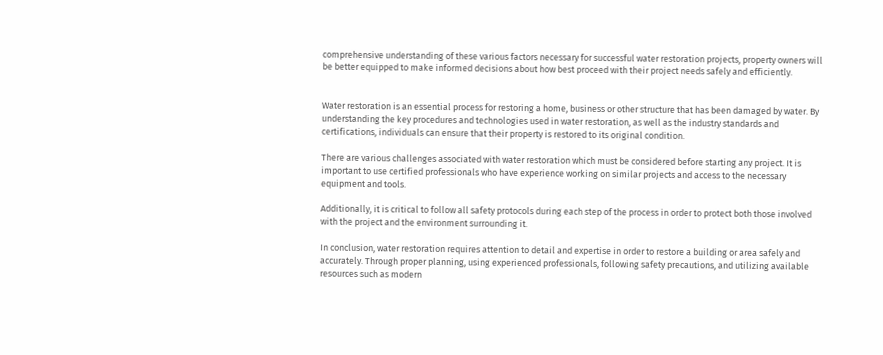comprehensive understanding of these various factors necessary for successful water restoration projects, property owners will be better equipped to make informed decisions about how best proceed with their project needs safely and efficiently.


Water restoration is an essential process for restoring a home, business or other structure that has been damaged by water. By understanding the key procedures and technologies used in water restoration, as well as the industry standards and certifications, individuals can ensure that their property is restored to its original condition.

There are various challenges associated with water restoration which must be considered before starting any project. It is important to use certified professionals who have experience working on similar projects and access to the necessary equipment and tools.

Additionally, it is critical to follow all safety protocols during each step of the process in order to protect both those involved with the project and the environment surrounding it.

In conclusion, water restoration requires attention to detail and expertise in order to restore a building or area safely and accurately. Through proper planning, using experienced professionals, following safety precautions, and utilizing available resources such as modern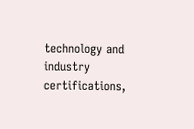technology and industry certifications,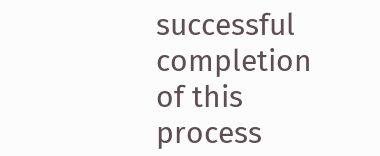successful completion of this process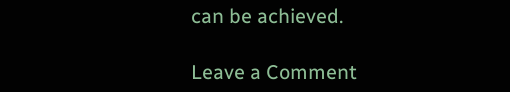can be achieved.

Leave a Comment